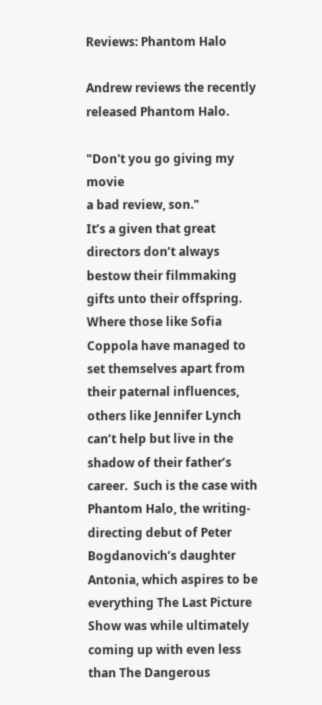Reviews: Phantom Halo

Andrew reviews the recently released Phantom Halo.

"Don't you go giving my movie
a bad review, son."
It’s a given that great directors don’t always bestow their filmmaking gifts unto their offspring.  Where those like Sofia Coppola have managed to set themselves apart from their paternal influences, others like Jennifer Lynch can’t help but live in the shadow of their father’s career.  Such is the case with Phantom Halo, the writing-directing debut of Peter Bogdanovich’s daughter Antonia, which aspires to be everything The Last Picture Show was while ultimately coming up with even less than The Dangerous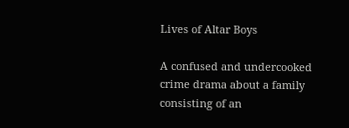Lives of Altar Boys

A confused and undercooked crime drama about a family consisting of an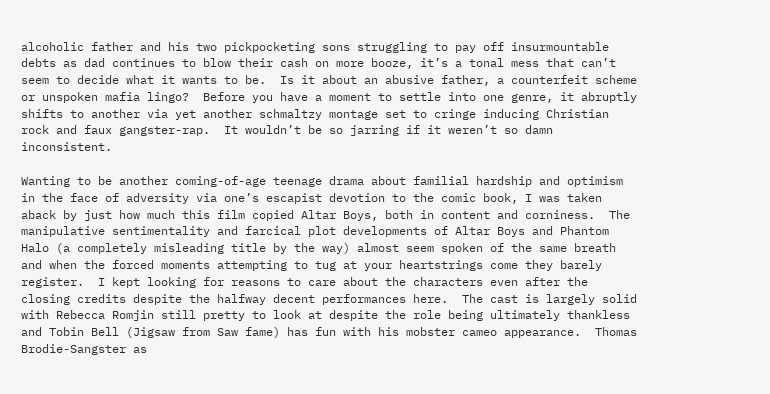alcoholic father and his two pickpocketing sons struggling to pay off insurmountable debts as dad continues to blow their cash on more booze, it’s a tonal mess that can’t seem to decide what it wants to be.  Is it about an abusive father, a counterfeit scheme or unspoken mafia lingo?  Before you have a moment to settle into one genre, it abruptly shifts to another via yet another schmaltzy montage set to cringe inducing Christian rock and faux gangster-rap.  It wouldn’t be so jarring if it weren’t so damn inconsistent.

Wanting to be another coming-of-age teenage drama about familial hardship and optimism in the face of adversity via one’s escapist devotion to the comic book, I was taken aback by just how much this film copied Altar Boys, both in content and corniness.  The manipulative sentimentality and farcical plot developments of Altar Boys and Phantom Halo (a completely misleading title by the way) almost seem spoken of the same breath and when the forced moments attempting to tug at your heartstrings come they barely register.  I kept looking for reasons to care about the characters even after the closing credits despite the halfway decent performances here.  The cast is largely solid with Rebecca Romjin still pretty to look at despite the role being ultimately thankless and Tobin Bell (Jigsaw from Saw fame) has fun with his mobster cameo appearance.  Thomas Brodie-Sangster as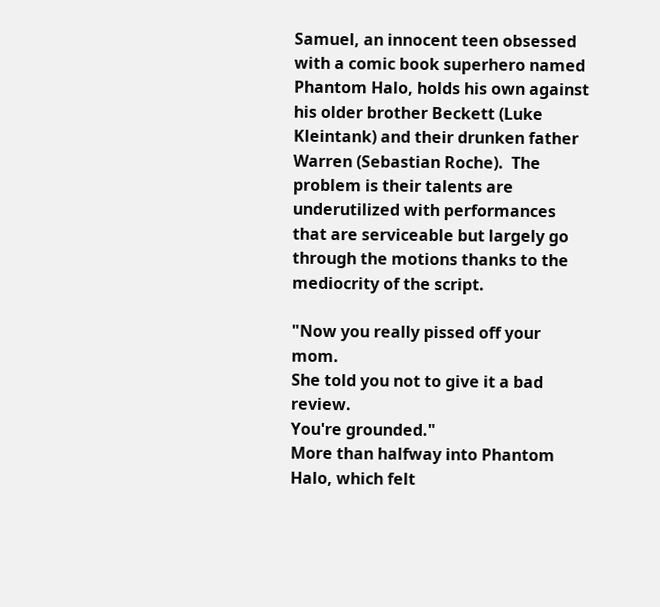Samuel, an innocent teen obsessed with a comic book superhero named Phantom Halo, holds his own against his older brother Beckett (Luke Kleintank) and their drunken father Warren (Sebastian Roche).  The problem is their talents are underutilized with performances that are serviceable but largely go through the motions thanks to the mediocrity of the script.

"Now you really pissed off your mom.
She told you not to give it a bad review.
You're grounded."
More than halfway into Phantom Halo, which felt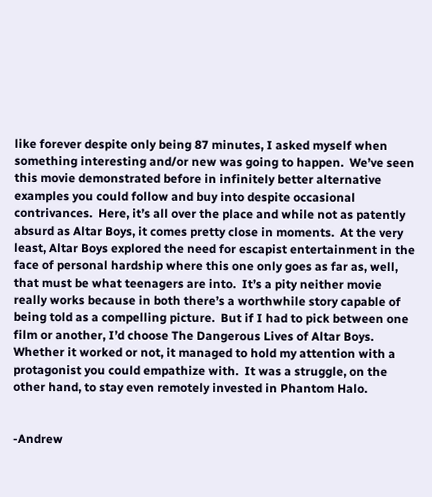like forever despite only being 87 minutes, I asked myself when something interesting and/or new was going to happen.  We’ve seen this movie demonstrated before in infinitely better alternative examples you could follow and buy into despite occasional contrivances.  Here, it’s all over the place and while not as patently absurd as Altar Boys, it comes pretty close in moments.  At the very least, Altar Boys explored the need for escapist entertainment in the face of personal hardship where this one only goes as far as, well, that must be what teenagers are into.  It’s a pity neither movie really works because in both there’s a worthwhile story capable of being told as a compelling picture.  But if I had to pick between one film or another, I’d choose The Dangerous Lives of Altar Boys.  Whether it worked or not, it managed to hold my attention with a protagonist you could empathize with.  It was a struggle, on the other hand, to stay even remotely invested in Phantom Halo.


-Andrew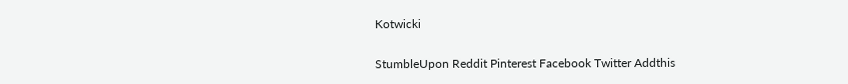Kotwicki

StumbleUpon Reddit Pinterest Facebook Twitter Addthis